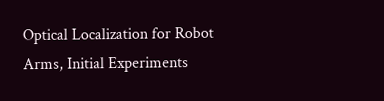Optical Localization for Robot Arms, Initial Experiments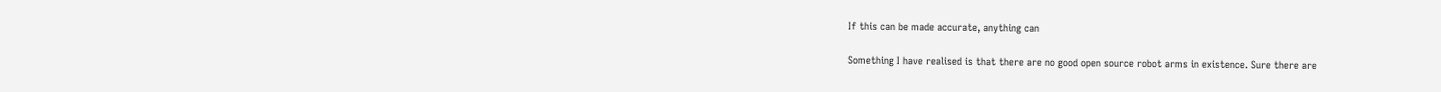If this can be made accurate, anything can

Something I have realised is that there are no good open source robot arms in existence. Sure there are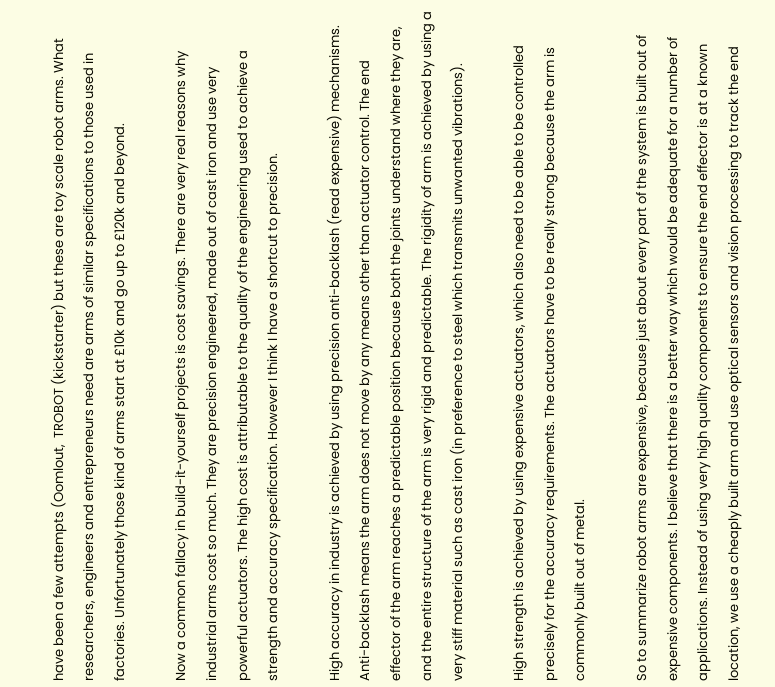have been a few attempts (Oomlout,  TROBOT (kickstarter) but these are toy scale robot arms. What researchers, engineers and entrepreneurs need are arms of similar specifications to those used in factories. Unfortunately those kind of arms start at £10k and go up to £120k and beyond.

Now a common fallacy in build-it-yourself projects is cost savings. There are very real reasons why industrial arms cost so much. They are precision engineered, made out of cast iron and use very powerful actuators. The high cost is attributable to the quality of the engineering used to achieve a strength and accuracy specification. However I think I have a shortcut to precision.

High accuracy in industry is achieved by using precision anti-backlash (read expensive) mechanisms. Anti-backlash means the arm does not move by any means other than actuator control. The end effector of the arm reaches a predictable position because both the joints understand where they are, and the entire structure of the arm is very rigid and predictable. The rigidity of arm is achieved by using a very stiff material such as cast iron (in preference to steel which transmits unwanted vibrations).

High strength is achieved by using expensive actuators, which also need to be able to be controlled precisely for the accuracy requirements. The actuators have to be really strong because the arm is commonly built out of metal.

So to summarize robot arms are expensive, because just about every part of the system is built out of expensive components. I believe that there is a better way which would be adequate for a number of applications. Instead of using very high quality components to ensure the end effector is at a known location, we use a cheaply built arm and use optical sensors and vision processing to track the end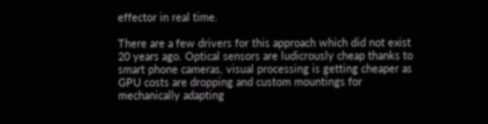effector in real time.

There are a few drivers for this approach which did not exist 20 years ago. Optical sensors are ludicrously cheap thanks to smart phone cameras, visual processing is getting cheaper as GPU costs are dropping and custom mountings for mechanically adapting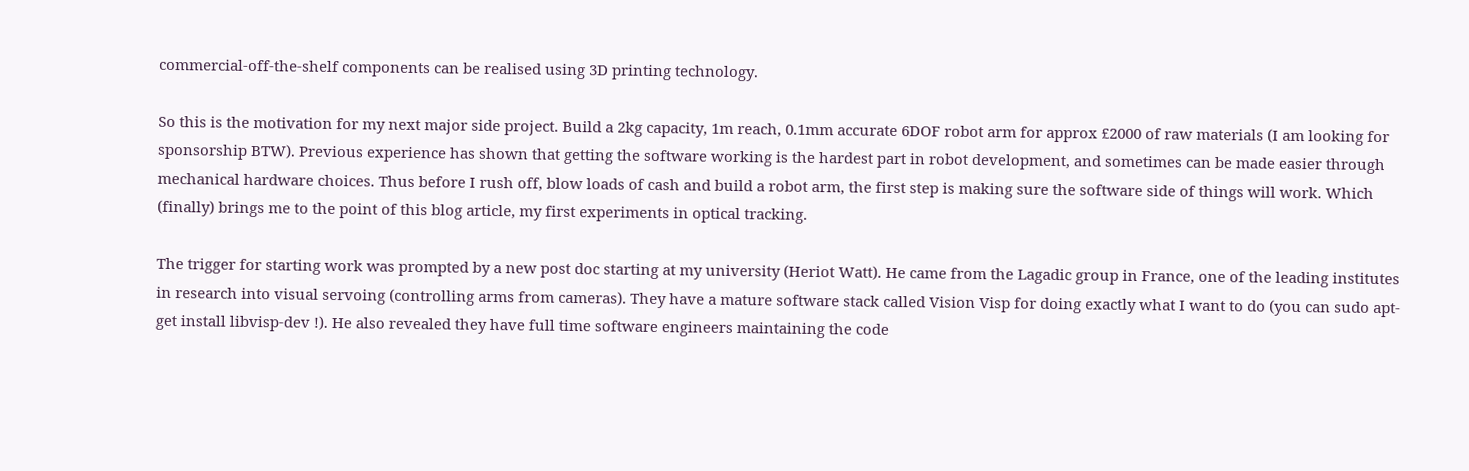commercial-off-the-shelf components can be realised using 3D printing technology.

So this is the motivation for my next major side project. Build a 2kg capacity, 1m reach, 0.1mm accurate 6DOF robot arm for approx £2000 of raw materials (I am looking for sponsorship BTW). Previous experience has shown that getting the software working is the hardest part in robot development, and sometimes can be made easier through mechanical hardware choices. Thus before I rush off, blow loads of cash and build a robot arm, the first step is making sure the software side of things will work. Which (finally) brings me to the point of this blog article, my first experiments in optical tracking.

The trigger for starting work was prompted by a new post doc starting at my university (Heriot Watt). He came from the Lagadic group in France, one of the leading institutes in research into visual servoing (controlling arms from cameras). They have a mature software stack called Vision Visp for doing exactly what I want to do (you can sudo apt-get install libvisp-dev !). He also revealed they have full time software engineers maintaining the code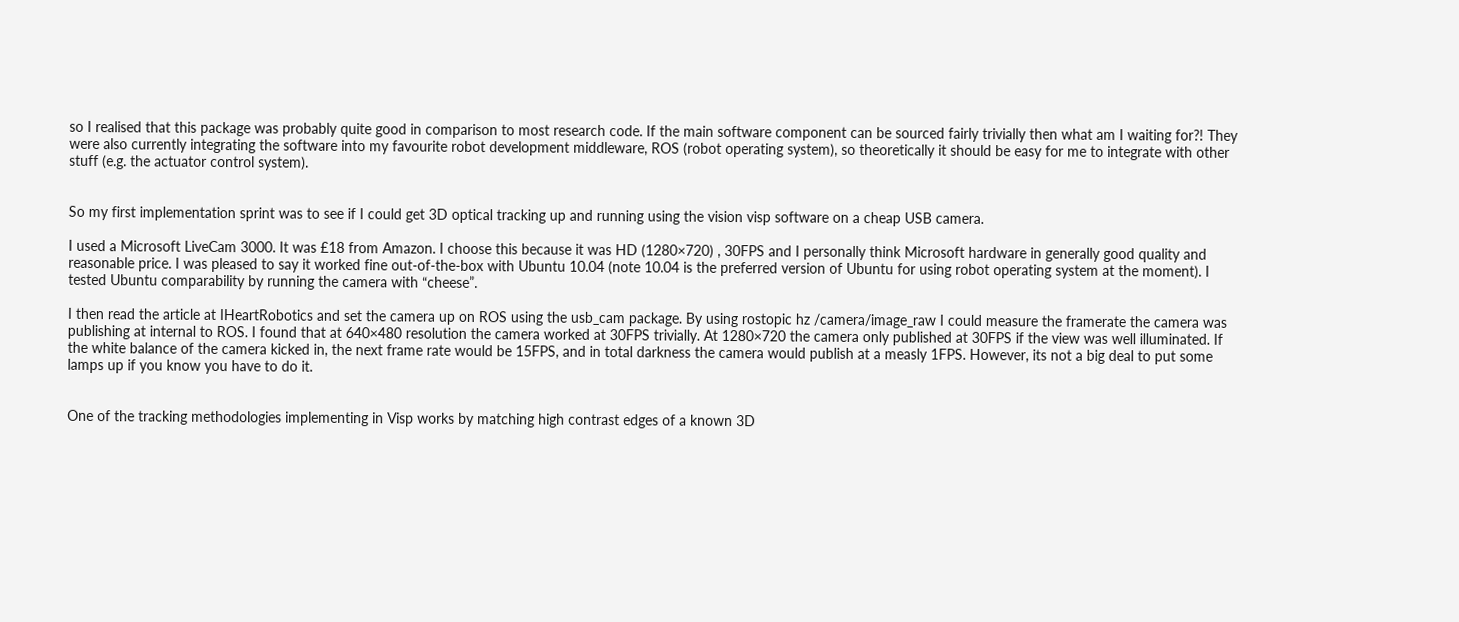so I realised that this package was probably quite good in comparison to most research code. If the main software component can be sourced fairly trivially then what am I waiting for?! They were also currently integrating the software into my favourite robot development middleware, ROS (robot operating system), so theoretically it should be easy for me to integrate with other stuff (e.g. the actuator control system).


So my first implementation sprint was to see if I could get 3D optical tracking up and running using the vision visp software on a cheap USB camera.

I used a Microsoft LiveCam 3000. It was £18 from Amazon. I choose this because it was HD (1280×720) , 30FPS and I personally think Microsoft hardware in generally good quality and reasonable price. I was pleased to say it worked fine out-of-the-box with Ubuntu 10.04 (note 10.04 is the preferred version of Ubuntu for using robot operating system at the moment). I tested Ubuntu comparability by running the camera with “cheese”.

I then read the article at IHeartRobotics and set the camera up on ROS using the usb_cam package. By using rostopic hz /camera/image_raw I could measure the framerate the camera was publishing at internal to ROS. I found that at 640×480 resolution the camera worked at 30FPS trivially. At 1280×720 the camera only published at 30FPS if the view was well illuminated. If the white balance of the camera kicked in, the next frame rate would be 15FPS, and in total darkness the camera would publish at a measly 1FPS. However, its not a big deal to put some lamps up if you know you have to do it.


One of the tracking methodologies implementing in Visp works by matching high contrast edges of a known 3D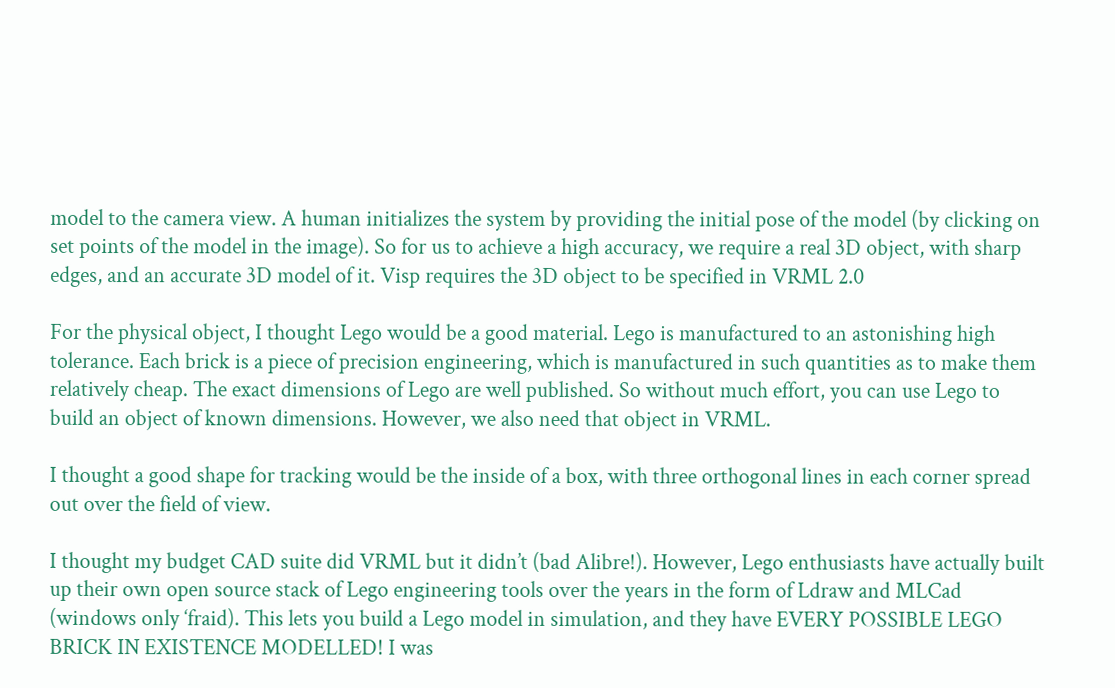model to the camera view. A human initializes the system by providing the initial pose of the model (by clicking on set points of the model in the image). So for us to achieve a high accuracy, we require a real 3D object, with sharp edges, and an accurate 3D model of it. Visp requires the 3D object to be specified in VRML 2.0

For the physical object, I thought Lego would be a good material. Lego is manufactured to an astonishing high tolerance. Each brick is a piece of precision engineering, which is manufactured in such quantities as to make them relatively cheap. The exact dimensions of Lego are well published. So without much effort, you can use Lego to build an object of known dimensions. However, we also need that object in VRML.

I thought a good shape for tracking would be the inside of a box, with three orthogonal lines in each corner spread out over the field of view.

I thought my budget CAD suite did VRML but it didn’t (bad Alibre!). However, Lego enthusiasts have actually built up their own open source stack of Lego engineering tools over the years in the form of Ldraw and MLCad (windows only ‘fraid). This lets you build a Lego model in simulation, and they have EVERY POSSIBLE LEGO BRICK IN EXISTENCE MODELLED! I was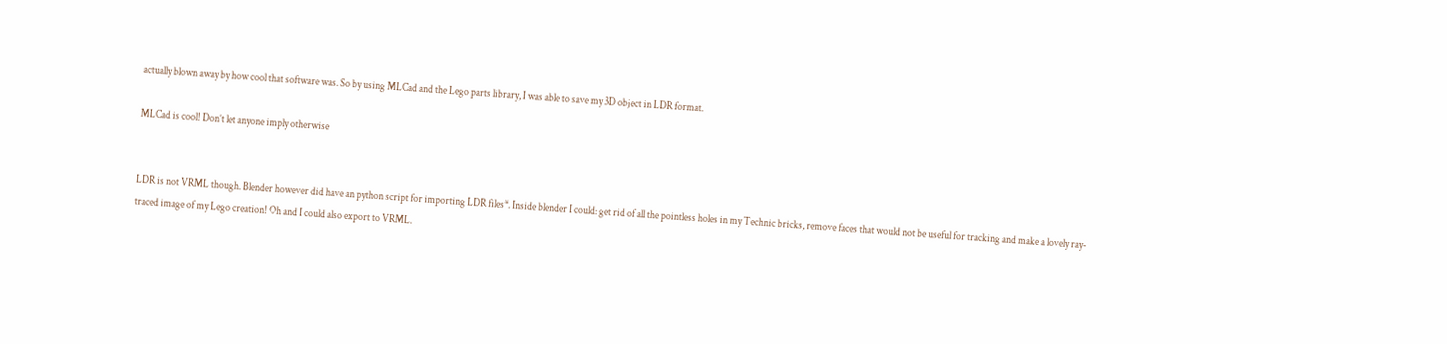actually blown away by how cool that software was. So by using MLCad and the Lego parts library, I was able to save my 3D object in LDR format.

MLCad is cool! Don’t let anyone imply otherwise


LDR is not VRML though. Blender however did have an python script for importing LDR files*. Inside blender I could: get rid of all the pointless holes in my Technic bricks, remove faces that would not be useful for tracking and make a lovely ray-traced image of my Lego creation! Oh and I could also export to VRML.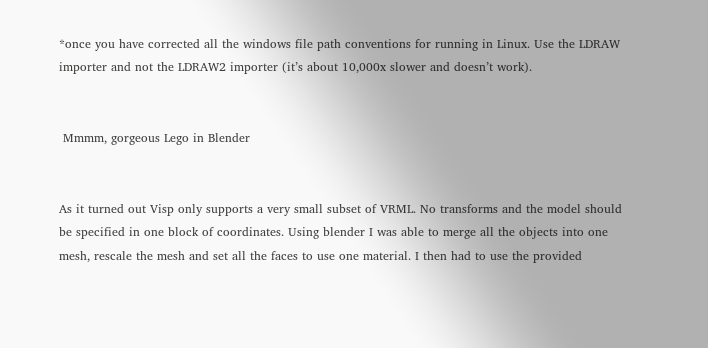*once you have corrected all the windows file path conventions for running in Linux. Use the LDRAW importer and not the LDRAW2 importer (it’s about 10,000x slower and doesn’t work).


 Mmmm, gorgeous Lego in Blender


As it turned out Visp only supports a very small subset of VRML. No transforms and the model should be specified in one block of coordinates. Using blender I was able to merge all the objects into one mesh, rescale the mesh and set all the faces to use one material. I then had to use the provided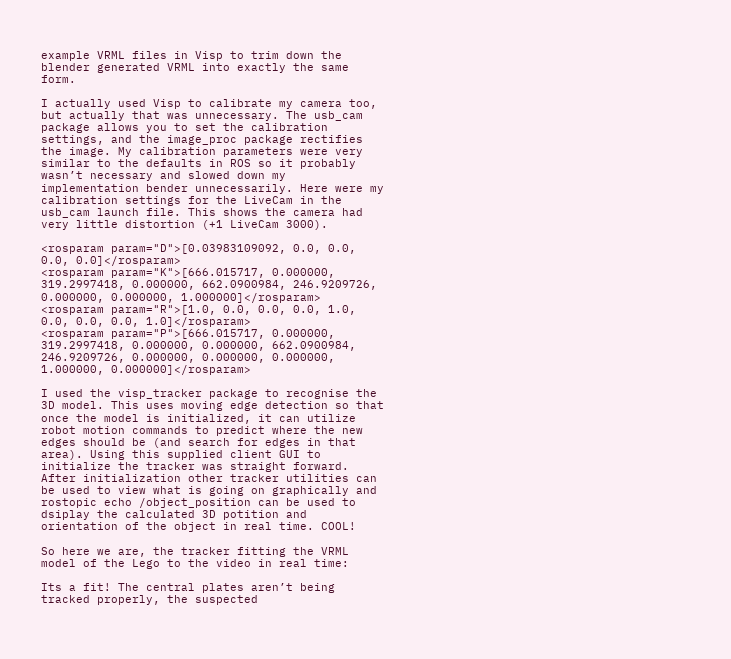example VRML files in Visp to trim down the blender generated VRML into exactly the same form.

I actually used Visp to calibrate my camera too, but actually that was unnecessary. The usb_cam package allows you to set the calibration settings, and the image_proc package rectifies the image. My calibration parameters were very similar to the defaults in ROS so it probably wasn’t necessary and slowed down my implementation bender unnecessarily. Here were my calibration settings for the LiveCam in the usb_cam launch file. This shows the camera had very little distortion (+1 LiveCam 3000).

<rosparam param="D">[0.03983109092, 0.0, 0.0, 0.0, 0.0]</rosparam>
<rosparam param="K">[666.015717, 0.000000, 319.2997418, 0.000000, 662.0900984, 246.9209726, 0.000000, 0.000000, 1.000000]</rosparam>
<rosparam param="R">[1.0, 0.0, 0.0, 0.0, 1.0, 0.0, 0.0, 0.0, 1.0]</rosparam>
<rosparam param="P">[666.015717, 0.000000, 319.2997418, 0.000000, 0.000000, 662.0900984, 246.9209726, 0.000000, 0.000000, 0.000000, 1.000000, 0.000000]</rosparam>

I used the visp_tracker package to recognise the 3D model. This uses moving edge detection so that once the model is initialized, it can utilize robot motion commands to predict where the new edges should be (and search for edges in that area). Using this supplied client GUI to initialize the tracker was straight forward. After initialization other tracker utilities can be used to view what is going on graphically and rostopic echo /object_position can be used to dsiplay the calculated 3D potition and orientation of the object in real time. COOL!

So here we are, the tracker fitting the VRML model of the Lego to the video in real time:

Its a fit! The central plates aren’t being tracked properly, the suspected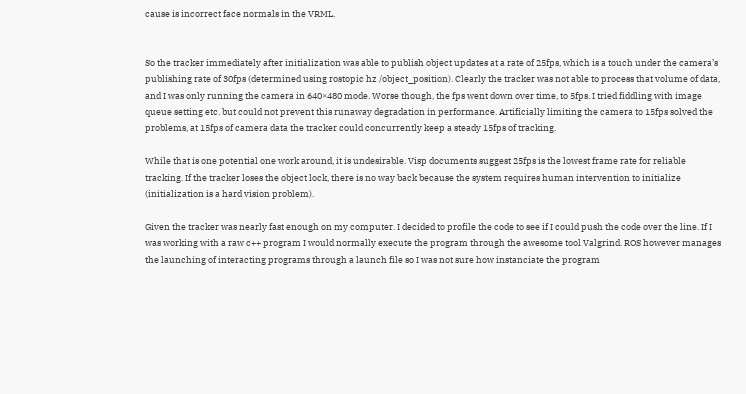cause is incorrect face normals in the VRML.


So the tracker immediately after initialization was able to publish object updates at a rate of 25fps, which is a touch under the camera’s publishing rate of 30fps (determined using rostopic hz /object_position). Clearly the tracker was not able to process that volume of data, and I was only running the camera in 640×480 mode. Worse though, the fps went down over time, to 5fps. I tried fiddling with image queue setting etc. but could not prevent this runaway degradation in performance. Artificially limiting the camera to 15fps solved the problems, at 15fps of camera data the tracker could concurrently keep a steady 15fps of tracking.

While that is one potential one work around, it is undesirable. Visp documents suggest 25fps is the lowest frame rate for reliable tracking. If the tracker loses the object lock, there is no way back because the system requires human intervention to initialize (initialization is a hard vision problem).

Given the tracker was nearly fast enough on my computer. I decided to profile the code to see if I could push the code over the line. If I was working with a raw c++ program I would normally execute the program through the awesome tool Valgrind. ROS however manages the launching of interacting programs through a launch file so I was not sure how instanciate the program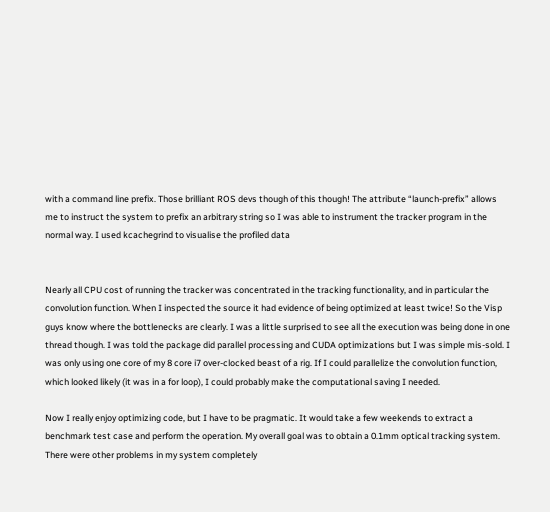with a command line prefix. Those brilliant ROS devs though of this though! The attribute “launch-prefix” allows me to instruct the system to prefix an arbitrary string so I was able to instrument the tracker program in the normal way. I used kcachegrind to visualise the profiled data


Nearly all CPU cost of running the tracker was concentrated in the tracking functionality, and in particular the convolution function. When I inspected the source it had evidence of being optimized at least twice! So the Visp guys know where the bottlenecks are clearly. I was a little surprised to see all the execution was being done in one thread though. I was told the package did parallel processing and CUDA optimizations but I was simple mis-sold. I was only using one core of my 8 core i7 over-clocked beast of a rig. If I could parallelize the convolution function, which looked likely (it was in a for loop), I could probably make the computational saving I needed.

Now I really enjoy optimizing code, but I have to be pragmatic. It would take a few weekends to extract a benchmark test case and perform the operation. My overall goal was to obtain a 0.1mm optical tracking system. There were other problems in my system completely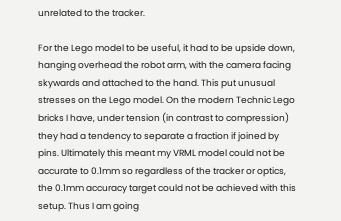unrelated to the tracker.

For the Lego model to be useful, it had to be upside down, hanging overhead the robot arm, with the camera facing skywards and attached to the hand. This put unusual stresses on the Lego model. On the modern Technic Lego bricks I have, under tension (in contrast to compression) they had a tendency to separate a fraction if joined by pins. Ultimately this meant my VRML model could not be accurate to 0.1mm so regardless of the tracker or optics, the 0.1mm accuracy target could not be achieved with this setup. Thus I am going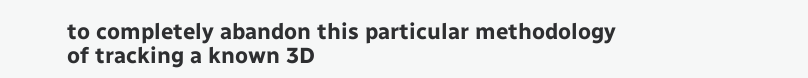to completely abandon this particular methodology of tracking a known 3D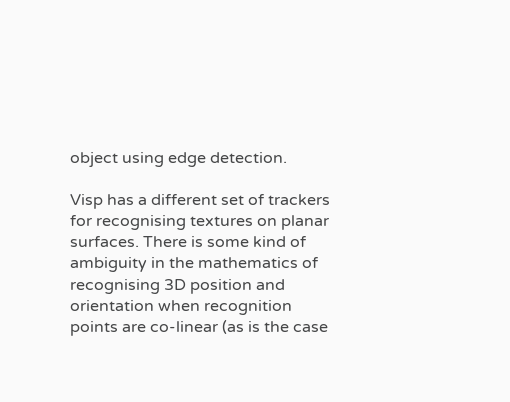object using edge detection.

Visp has a different set of trackers for recognising textures on planar surfaces. There is some kind of ambiguity in the mathematics of recognising 3D position and orientation when recognition points are co-linear (as is the case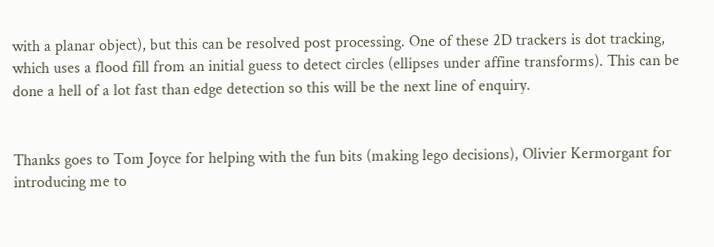with a planar object), but this can be resolved post processing. One of these 2D trackers is dot tracking, which uses a flood fill from an initial guess to detect circles (ellipses under affine transforms). This can be done a hell of a lot fast than edge detection so this will be the next line of enquiry.


Thanks goes to Tom Joyce for helping with the fun bits (making lego decisions), Olivier Kermorgant for introducing me to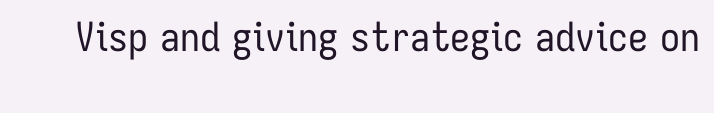Visp and giving strategic advice on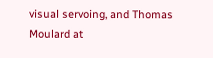visual servoing, and Thomas Moulard at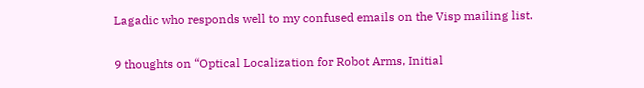Lagadic who responds well to my confused emails on the Visp mailing list.

9 thoughts on “Optical Localization for Robot Arms, Initial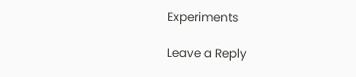Experiments

Leave a Reply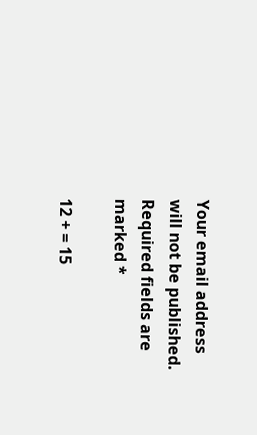Your email address will not be published. Required fields are marked *

12 + = 15